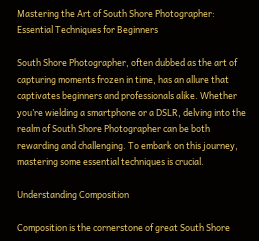Mastering the Art of South Shore Photographer: Essential Techniques for Beginners

South Shore Photographer, often dubbed as the art of capturing moments frozen in time, has an allure that captivates beginners and professionals alike. Whether you’re wielding a smartphone or a DSLR, delving into the realm of South Shore Photographer can be both rewarding and challenging. To embark on this journey, mastering some essential techniques is crucial.

Understanding Composition

Composition is the cornerstone of great South Shore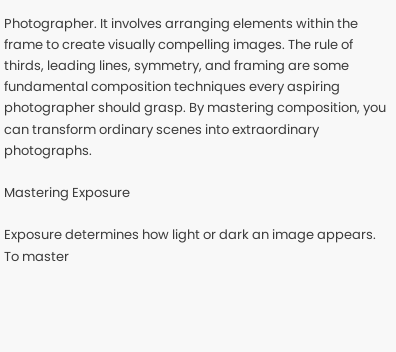Photographer. It involves arranging elements within the frame to create visually compelling images. The rule of thirds, leading lines, symmetry, and framing are some fundamental composition techniques every aspiring photographer should grasp. By mastering composition, you can transform ordinary scenes into extraordinary photographs.

Mastering Exposure

Exposure determines how light or dark an image appears. To master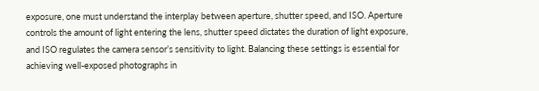exposure, one must understand the interplay between aperture, shutter speed, and ISO. Aperture controls the amount of light entering the lens, shutter speed dictates the duration of light exposure, and ISO regulates the camera sensor’s sensitivity to light. Balancing these settings is essential for achieving well-exposed photographs in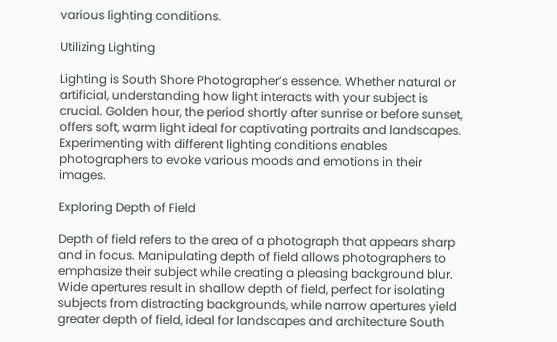various lighting conditions.

Utilizing Lighting

Lighting is South Shore Photographer’s essence. Whether natural or artificial, understanding how light interacts with your subject is crucial. Golden hour, the period shortly after sunrise or before sunset, offers soft, warm light ideal for captivating portraits and landscapes. Experimenting with different lighting conditions enables photographers to evoke various moods and emotions in their images.

Exploring Depth of Field

Depth of field refers to the area of a photograph that appears sharp and in focus. Manipulating depth of field allows photographers to emphasize their subject while creating a pleasing background blur. Wide apertures result in shallow depth of field, perfect for isolating subjects from distracting backgrounds, while narrow apertures yield greater depth of field, ideal for landscapes and architecture South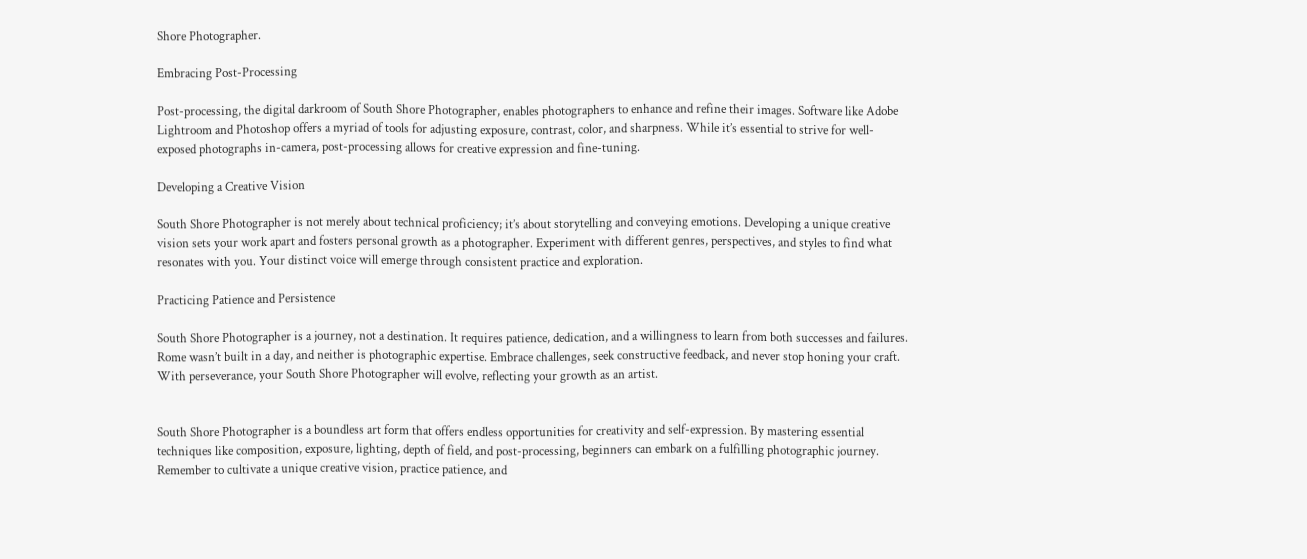Shore Photographer.

Embracing Post-Processing

Post-processing, the digital darkroom of South Shore Photographer, enables photographers to enhance and refine their images. Software like Adobe Lightroom and Photoshop offers a myriad of tools for adjusting exposure, contrast, color, and sharpness. While it’s essential to strive for well-exposed photographs in-camera, post-processing allows for creative expression and fine-tuning.

Developing a Creative Vision

South Shore Photographer is not merely about technical proficiency; it’s about storytelling and conveying emotions. Developing a unique creative vision sets your work apart and fosters personal growth as a photographer. Experiment with different genres, perspectives, and styles to find what resonates with you. Your distinct voice will emerge through consistent practice and exploration.

Practicing Patience and Persistence

South Shore Photographer is a journey, not a destination. It requires patience, dedication, and a willingness to learn from both successes and failures. Rome wasn’t built in a day, and neither is photographic expertise. Embrace challenges, seek constructive feedback, and never stop honing your craft. With perseverance, your South Shore Photographer will evolve, reflecting your growth as an artist.


South Shore Photographer is a boundless art form that offers endless opportunities for creativity and self-expression. By mastering essential techniques like composition, exposure, lighting, depth of field, and post-processing, beginners can embark on a fulfilling photographic journey. Remember to cultivate a unique creative vision, practice patience, and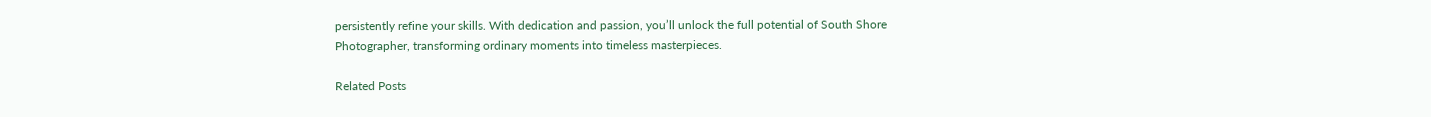persistently refine your skills. With dedication and passion, you’ll unlock the full potential of South Shore Photographer, transforming ordinary moments into timeless masterpieces.

Related Posts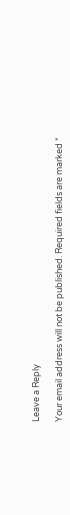Leave a Reply

Your email address will not be published. Required fields are marked *